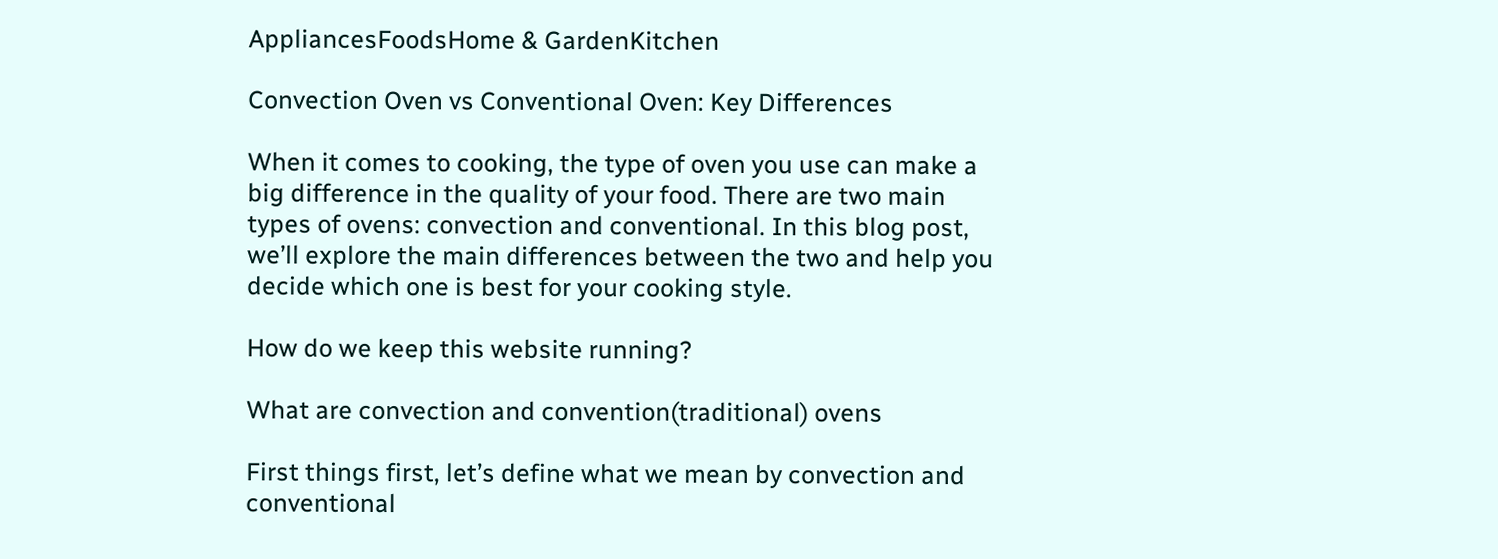AppliancesFoodsHome & GardenKitchen

Convection Oven vs Conventional Oven: Key Differences

When it comes to cooking, the type of oven you use can make a big difference in the quality of your food. There are two main types of ovens: convection and conventional. In this blog post, we’ll explore the main differences between the two and help you decide which one is best for your cooking style.

How do we keep this website running?

What are convection and convention(traditional) ovens

First things first, let’s define what we mean by convection and conventional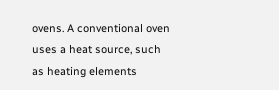ovens. A conventional oven uses a heat source, such as heating elements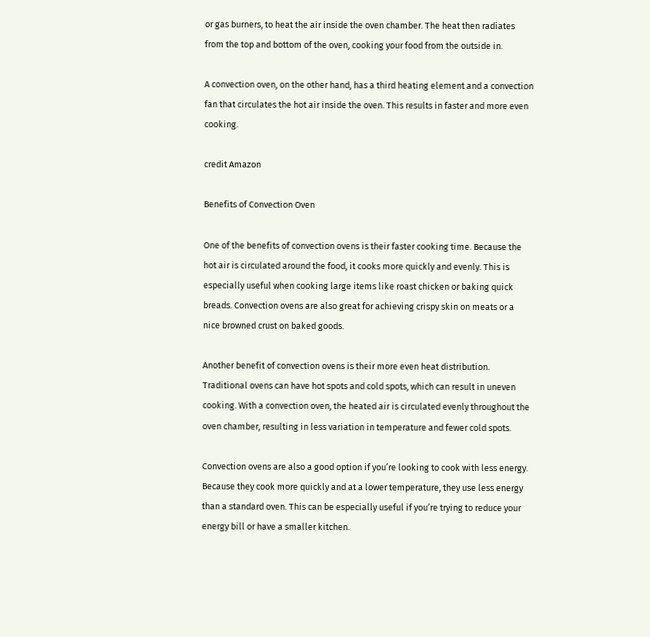or gas burners, to heat the air inside the oven chamber. The heat then radiates from the top and bottom of the oven, cooking your food from the outside in.

A convection oven, on the other hand, has a third heating element and a convection fan that circulates the hot air inside the oven. This results in faster and more even cooking.

credit Amazon

Benefits of Convection Oven

One of the benefits of convection ovens is their faster cooking time. Because the hot air is circulated around the food, it cooks more quickly and evenly. This is especially useful when cooking large items like roast chicken or baking quick breads. Convection ovens are also great for achieving crispy skin on meats or a nice browned crust on baked goods.

Another benefit of convection ovens is their more even heat distribution. Traditional ovens can have hot spots and cold spots, which can result in uneven cooking. With a convection oven, the heated air is circulated evenly throughout the oven chamber, resulting in less variation in temperature and fewer cold spots.

Convection ovens are also a good option if you’re looking to cook with less energy. Because they cook more quickly and at a lower temperature, they use less energy than a standard oven. This can be especially useful if you’re trying to reduce your energy bill or have a smaller kitchen.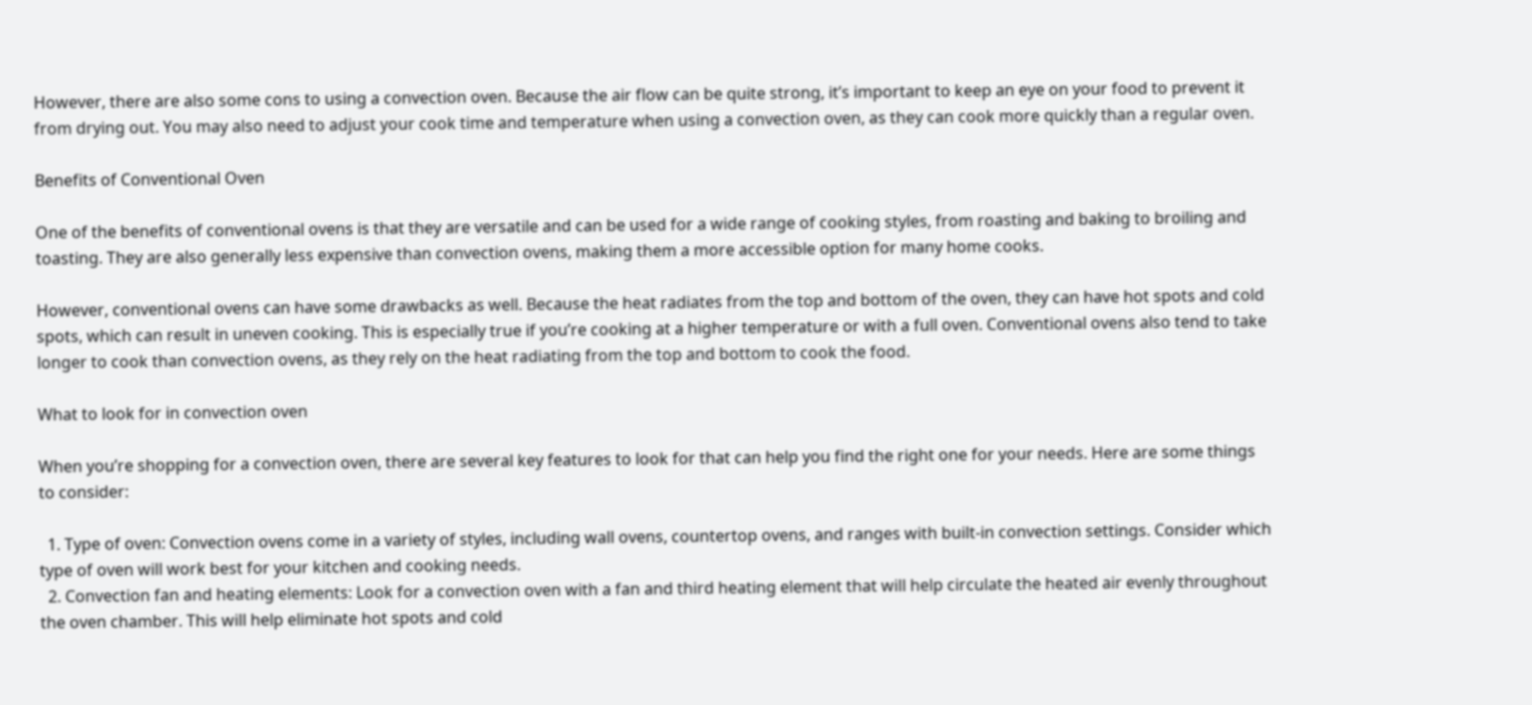However, there are also some cons to using a convection oven. Because the air flow can be quite strong, it’s important to keep an eye on your food to prevent it from drying out. You may also need to adjust your cook time and temperature when using a convection oven, as they can cook more quickly than a regular oven.

Benefits of Conventional Oven

One of the benefits of conventional ovens is that they are versatile and can be used for a wide range of cooking styles, from roasting and baking to broiling and toasting. They are also generally less expensive than convection ovens, making them a more accessible option for many home cooks.

However, conventional ovens can have some drawbacks as well. Because the heat radiates from the top and bottom of the oven, they can have hot spots and cold spots, which can result in uneven cooking. This is especially true if you’re cooking at a higher temperature or with a full oven. Conventional ovens also tend to take longer to cook than convection ovens, as they rely on the heat radiating from the top and bottom to cook the food.

What to look for in convection oven

When you’re shopping for a convection oven, there are several key features to look for that can help you find the right one for your needs. Here are some things to consider:

  1. Type of oven: Convection ovens come in a variety of styles, including wall ovens, countertop ovens, and ranges with built-in convection settings. Consider which type of oven will work best for your kitchen and cooking needs.
  2. Convection fan and heating elements: Look for a convection oven with a fan and third heating element that will help circulate the heated air evenly throughout the oven chamber. This will help eliminate hot spots and cold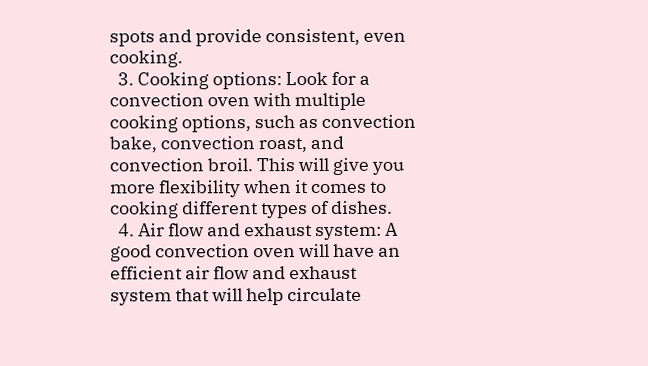spots and provide consistent, even cooking.
  3. Cooking options: Look for a convection oven with multiple cooking options, such as convection bake, convection roast, and convection broil. This will give you more flexibility when it comes to cooking different types of dishes.
  4. Air flow and exhaust system: A good convection oven will have an efficient air flow and exhaust system that will help circulate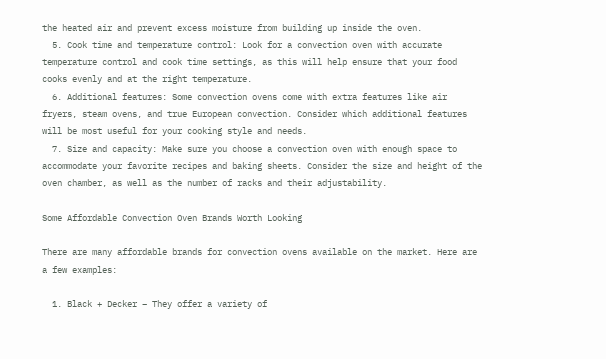the heated air and prevent excess moisture from building up inside the oven.
  5. Cook time and temperature control: Look for a convection oven with accurate temperature control and cook time settings, as this will help ensure that your food cooks evenly and at the right temperature.
  6. Additional features: Some convection ovens come with extra features like air fryers, steam ovens, and true European convection. Consider which additional features will be most useful for your cooking style and needs.
  7. Size and capacity: Make sure you choose a convection oven with enough space to accommodate your favorite recipes and baking sheets. Consider the size and height of the oven chamber, as well as the number of racks and their adjustability.

Some Affordable Convection Oven Brands Worth Looking

There are many affordable brands for convection ovens available on the market. Here are a few examples:

  1. Black + Decker – They offer a variety of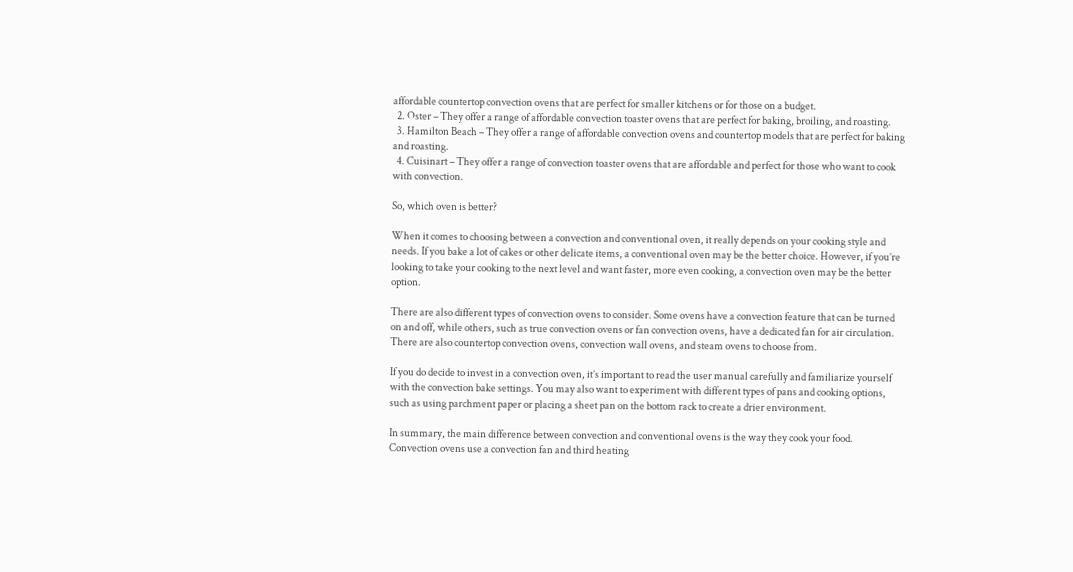affordable countertop convection ovens that are perfect for smaller kitchens or for those on a budget.
  2. Oster – They offer a range of affordable convection toaster ovens that are perfect for baking, broiling, and roasting.
  3. Hamilton Beach – They offer a range of affordable convection ovens and countertop models that are perfect for baking and roasting.
  4. Cuisinart – They offer a range of convection toaster ovens that are affordable and perfect for those who want to cook with convection.

So, which oven is better?

When it comes to choosing between a convection and conventional oven, it really depends on your cooking style and needs. If you bake a lot of cakes or other delicate items, a conventional oven may be the better choice. However, if you’re looking to take your cooking to the next level and want faster, more even cooking, a convection oven may be the better option.

There are also different types of convection ovens to consider. Some ovens have a convection feature that can be turned on and off, while others, such as true convection ovens or fan convection ovens, have a dedicated fan for air circulation. There are also countertop convection ovens, convection wall ovens, and steam ovens to choose from.

If you do decide to invest in a convection oven, it’s important to read the user manual carefully and familiarize yourself with the convection bake settings. You may also want to experiment with different types of pans and cooking options, such as using parchment paper or placing a sheet pan on the bottom rack to create a drier environment.

In summary, the main difference between convection and conventional ovens is the way they cook your food. Convection ovens use a convection fan and third heating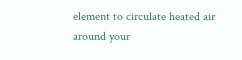element to circulate heated air around your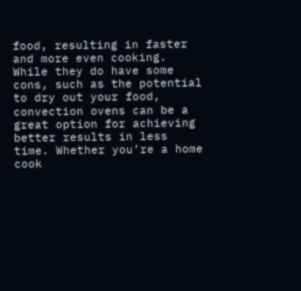food, resulting in faster and more even cooking. While they do have some cons, such as the potential to dry out your food, convection ovens can be a great option for achieving better results in less time. Whether you’re a home cook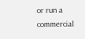or run a commercial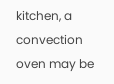kitchen, a convection oven may be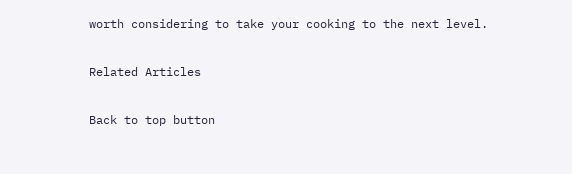worth considering to take your cooking to the next level.

Related Articles

Back to top button